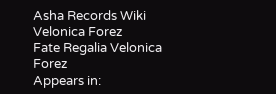Asha Records Wiki
Velonica Forez
Fate Regalia Velonica Forez
Appears in: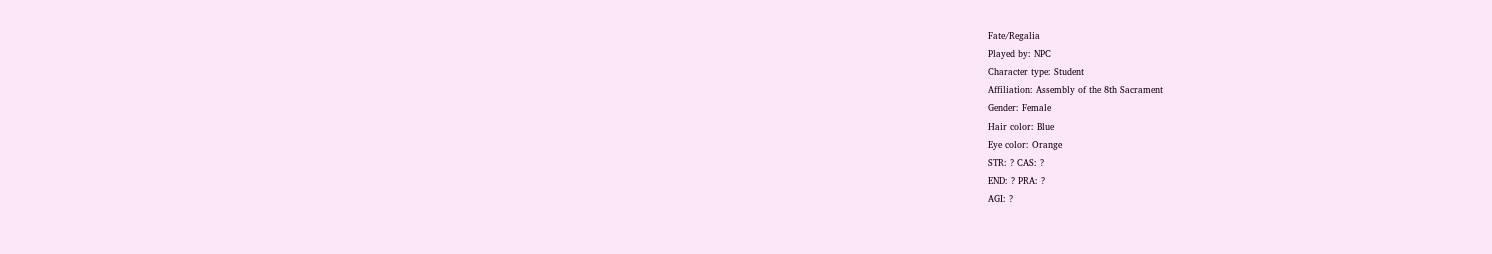Fate/Regalia
Played by: NPC
Character type: Student
Affiliation: Assembly of the 8th Sacrament
Gender: Female
Hair color: Blue
Eye color: Orange
STR: ? CAS: ?
END: ? PRA: ?
AGI: ?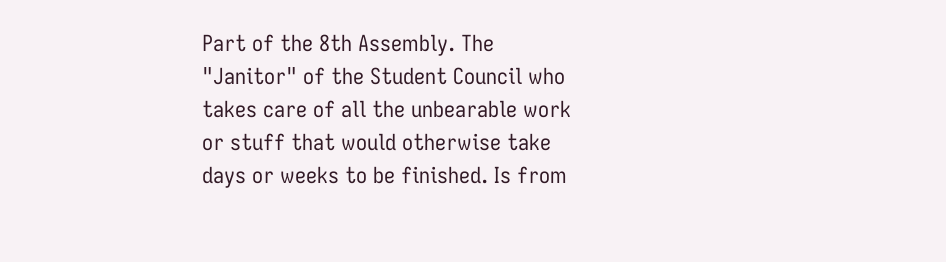Part of the 8th Assembly. The "Janitor" of the Student Council who takes care of all the unbearable work or stuff that would otherwise take days or weeks to be finished. Is from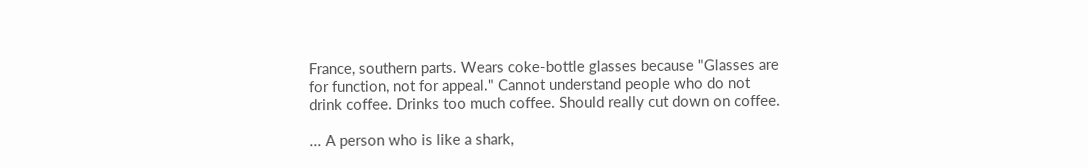France, southern parts. Wears coke-bottle glasses because "Glasses are for function, not for appeal." Cannot understand people who do not drink coffee. Drinks too much coffee. Should really cut down on coffee.

... A person who is like a shark,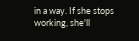in a way. If she stops working, she'll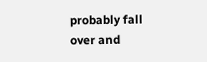probably fall over and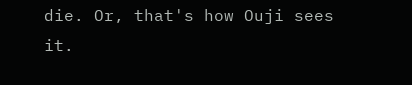die. Or, that's how Ouji sees it.